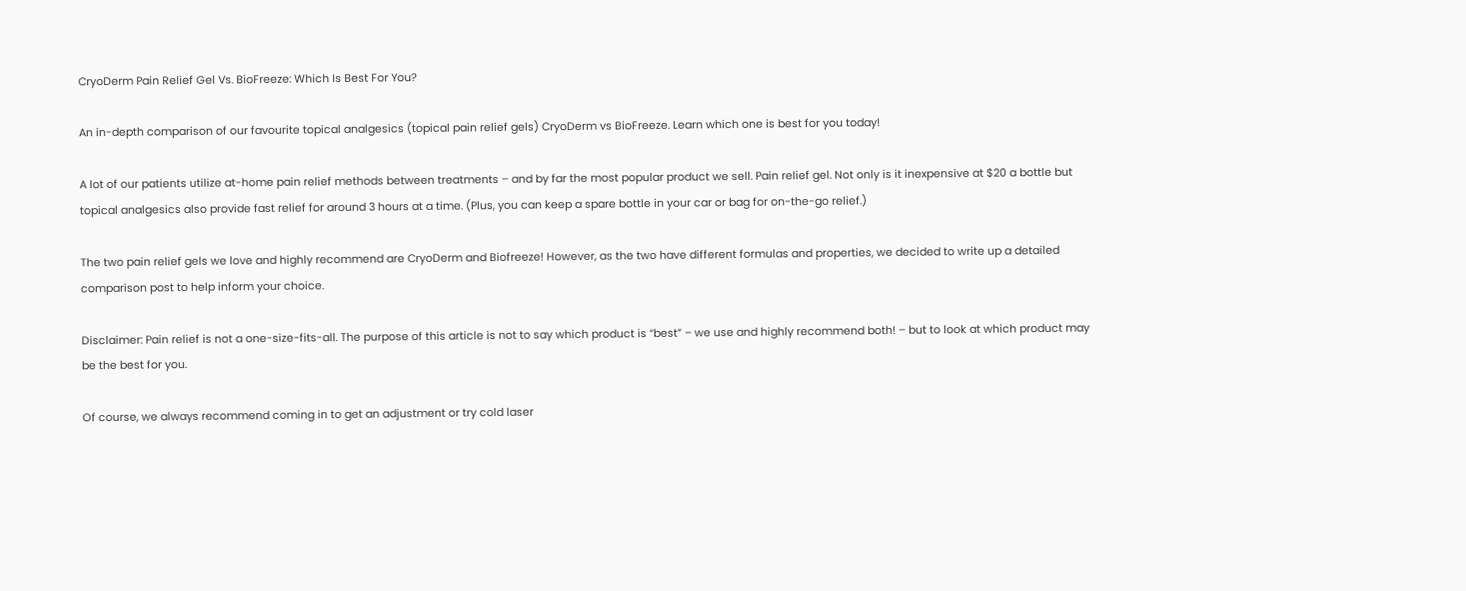CryoDerm Pain Relief Gel Vs. BioFreeze: Which Is Best For You?

An in-depth comparison of our favourite topical analgesics (topical pain relief gels) CryoDerm vs BioFreeze. Learn which one is best for you today!

A lot of our patients utilize at-home pain relief methods between treatments – and by far the most popular product we sell. Pain relief gel. Not only is it inexpensive at $20 a bottle but topical analgesics also provide fast relief for around 3 hours at a time. (Plus, you can keep a spare bottle in your car or bag for on-the-go relief.)

The two pain relief gels we love and highly recommend are CryoDerm and Biofreeze! However, as the two have different formulas and properties, we decided to write up a detailed comparison post to help inform your choice.

Disclaimer: Pain relief is not a one-size-fits-all. The purpose of this article is not to say which product is “best” – we use and highly recommend both! – but to look at which product may be the best for you.

Of course, we always recommend coming in to get an adjustment or try cold laser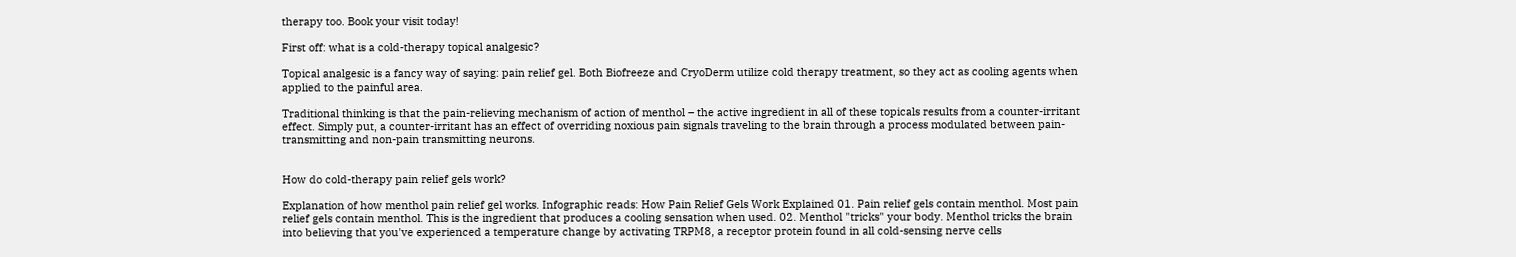therapy too. Book your visit today!

First off: what is a cold-therapy topical analgesic?

Topical analgesic is a fancy way of saying: pain relief gel. Both Biofreeze and CryoDerm utilize cold therapy treatment, so they act as cooling agents when applied to the painful area.

Traditional thinking is that the pain-relieving mechanism of action of menthol – the active ingredient in all of these topicals results from a counter-irritant effect. Simply put, a counter-irritant has an effect of overriding noxious pain signals traveling to the brain through a process modulated between pain-transmitting and non-pain transmitting neurons.


How do cold-therapy pain relief gels work?

Explanation of how menthol pain relief gel works. Infographic reads: How Pain Relief Gels Work Explained 01. Pain relief gels contain menthol. Most pain relief gels contain menthol. This is the ingredient that produces a cooling sensation when used. 02. Menthol "tricks" your body. Menthol tricks the brain into believing that you've experienced a temperature change by activating TRPM8, a receptor protein found in all cold-sensing nerve cells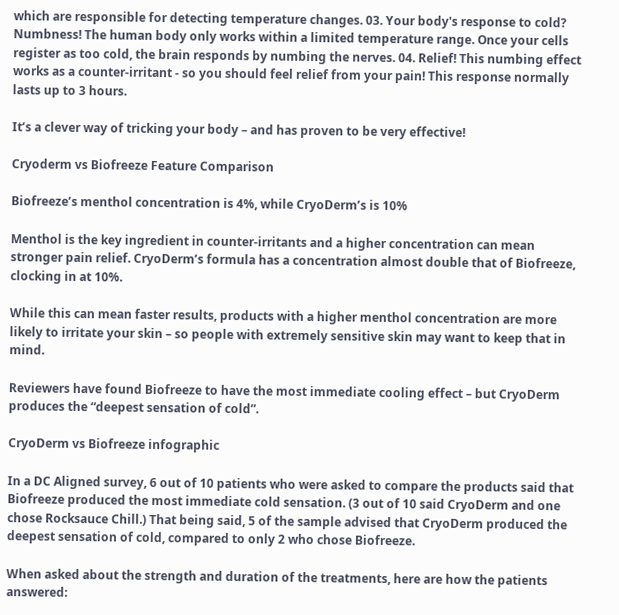which are responsible for detecting temperature changes. 03. Your body's response to cold? Numbness! The human body only works within a limited temperature range. Once your cells register as too cold, the brain responds by numbing the nerves. 04. Relief! This numbing effect works as a counter-irritant - so you should feel relief from your pain! This response normally lasts up to 3 hours.

It’s a clever way of tricking your body – and has proven to be very effective!

Cryoderm vs Biofreeze Feature Comparison

Biofreeze’s menthol concentration is 4%, while CryoDerm’s is 10%

Menthol is the key ingredient in counter-irritants and a higher concentration can mean stronger pain relief. CryoDerm’s formula has a concentration almost double that of Biofreeze, clocking in at 10%.

While this can mean faster results, products with a higher menthol concentration are more likely to irritate your skin – so people with extremely sensitive skin may want to keep that in mind.

Reviewers have found Biofreeze to have the most immediate cooling effect – but CryoDerm produces the “deepest sensation of cold”.

CryoDerm vs Biofreeze infographic

In a DC Aligned survey, 6 out of 10 patients who were asked to compare the products said that Biofreeze produced the most immediate cold sensation. (3 out of 10 said CryoDerm and one chose Rocksauce Chill.) That being said, 5 of the sample advised that CryoDerm produced the deepest sensation of cold, compared to only 2 who chose Biofreeze.

When asked about the strength and duration of the treatments, here are how the patients answered: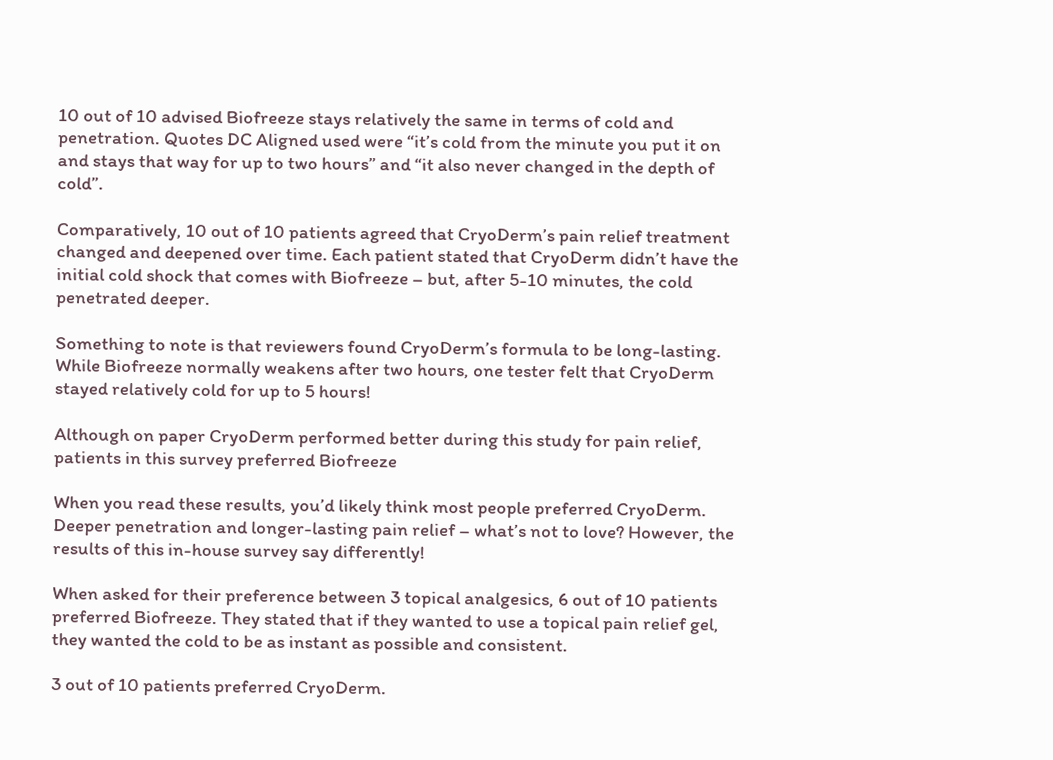10 out of 10 advised Biofreeze stays relatively the same in terms of cold and penetration. Quotes DC Aligned used were “it’s cold from the minute you put it on and stays that way for up to two hours” and “it also never changed in the depth of cold”.

Comparatively, 10 out of 10 patients agreed that CryoDerm’s pain relief treatment changed and deepened over time. Each patient stated that CryoDerm didn’t have the initial cold shock that comes with Biofreeze – but, after 5-10 minutes, the cold penetrated deeper.

Something to note is that reviewers found CryoDerm’s formula to be long-lasting. While Biofreeze normally weakens after two hours, one tester felt that CryoDerm stayed relatively cold for up to 5 hours!

Although on paper CryoDerm performed better during this study for pain relief, patients in this survey preferred Biofreeze

When you read these results, you’d likely think most people preferred CryoDerm. Deeper penetration and longer-lasting pain relief – what’s not to love? However, the results of this in-house survey say differently!

When asked for their preference between 3 topical analgesics, 6 out of 10 patients preferred Biofreeze. They stated that if they wanted to use a topical pain relief gel, they wanted the cold to be as instant as possible and consistent.

3 out of 10 patients preferred CryoDerm.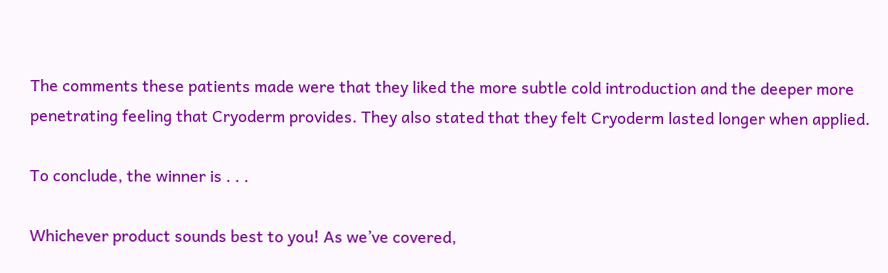The comments these patients made were that they liked the more subtle cold introduction and the deeper more penetrating feeling that Cryoderm provides. They also stated that they felt Cryoderm lasted longer when applied.

To conclude, the winner is . . .

Whichever product sounds best to you! As we’ve covered,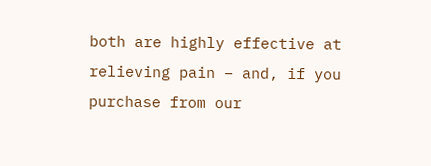both are highly effective at relieving pain – and, if you purchase from our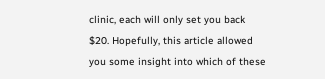clinic, each will only set you back $20. Hopefully, this article allowed you some insight into which of these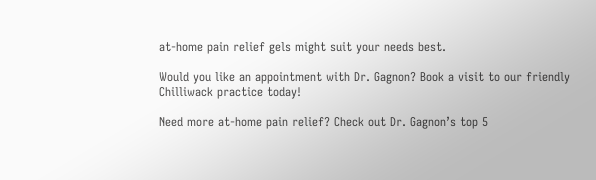at-home pain relief gels might suit your needs best.

Would you like an appointment with Dr. Gagnon? Book a visit to our friendly Chilliwack practice today!

Need more at-home pain relief? Check out Dr. Gagnon’s top 5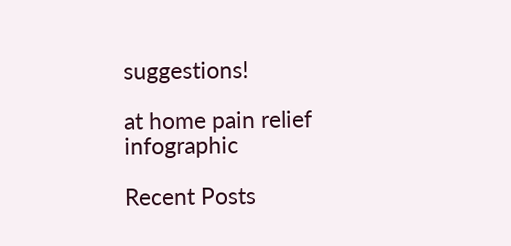suggestions!

at home pain relief infographic

Recent Posts